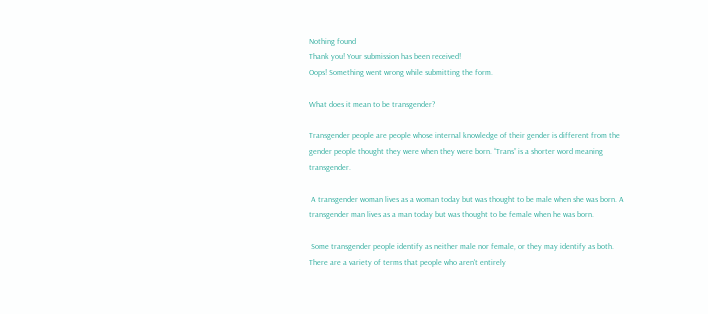Nothing found
Thank you! Your submission has been received!
Oops! Something went wrong while submitting the form.

What does it mean to be transgender?

Transgender people are people whose internal knowledge of their gender is different from the gender people thought they were when they were born. “Trans” is a shorter word meaning transgender.

 A transgender woman lives as a woman today but was thought to be male when she was born. A transgender man lives as a man today but was thought to be female when he was born.

 Some transgender people identify as neither male nor female, or they may identify as both. There are a variety of terms that people who aren't entirely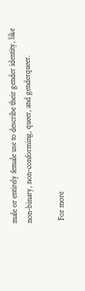male or entirely female use to describe their gender identity, like non-binary, non-conforming, queer, and genderqueer.

 For more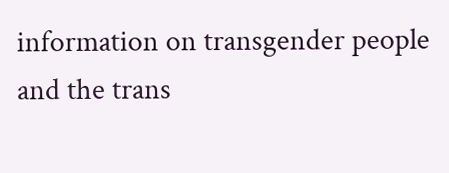information on transgender people and the trans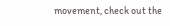movement, check out the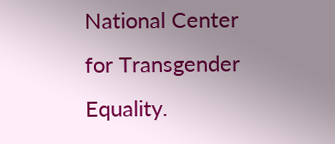National Center for Transgender Equality.